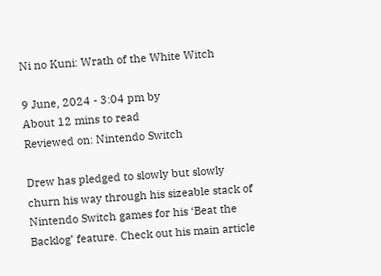Ni no Kuni: Wrath of the White Witch

9 June, 2024 - 3:04 pm by
About 12 mins to read
Reviewed on: Nintendo Switch

Drew has pledged to slowly but slowly churn his way through his sizeable stack of Nintendo Switch games for his ‘Beat the Backlog’ feature. Check out his main article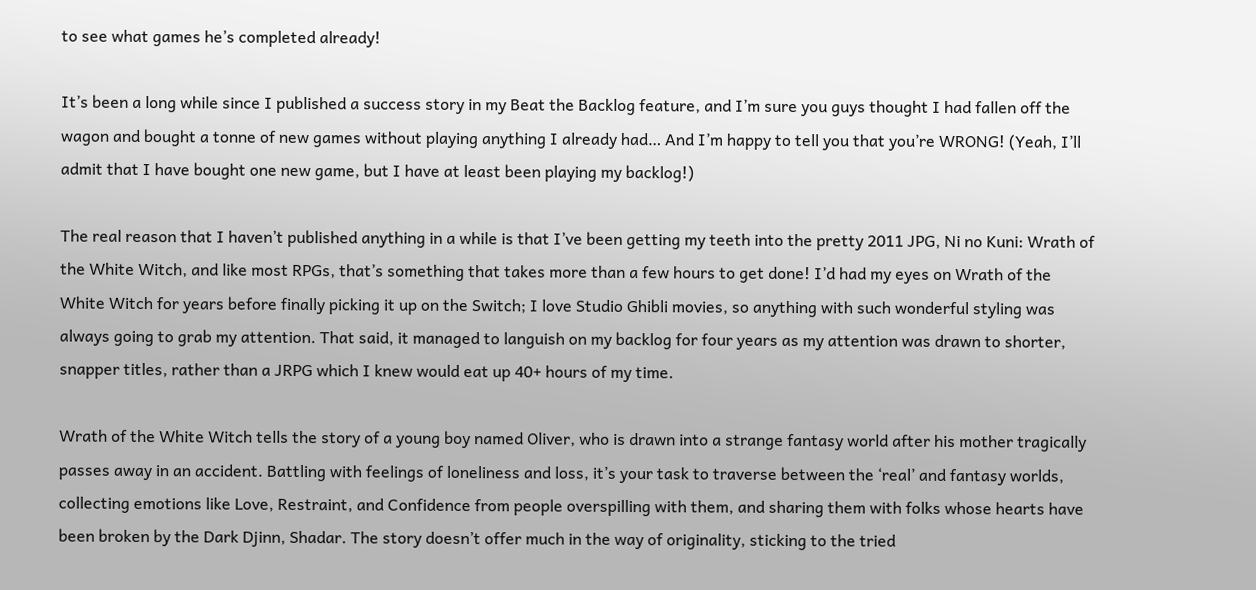to see what games he’s completed already!

It’s been a long while since I published a success story in my Beat the Backlog feature, and I’m sure you guys thought I had fallen off the wagon and bought a tonne of new games without playing anything I already had… And I’m happy to tell you that you’re WRONG! (Yeah, I’ll admit that I have bought one new game, but I have at least been playing my backlog!)

The real reason that I haven’t published anything in a while is that I’ve been getting my teeth into the pretty 2011 JPG, Ni no Kuni: Wrath of the White Witch, and like most RPGs, that’s something that takes more than a few hours to get done! I’d had my eyes on Wrath of the White Witch for years before finally picking it up on the Switch; I love Studio Ghibli movies, so anything with such wonderful styling was always going to grab my attention. That said, it managed to languish on my backlog for four years as my attention was drawn to shorter, snapper titles, rather than a JRPG which I knew would eat up 40+ hours of my time.

Wrath of the White Witch tells the story of a young boy named Oliver, who is drawn into a strange fantasy world after his mother tragically passes away in an accident. Battling with feelings of loneliness and loss, it’s your task to traverse between the ‘real’ and fantasy worlds, collecting emotions like Love, Restraint, and Confidence from people overspilling with them, and sharing them with folks whose hearts have been broken by the Dark Djinn, Shadar. The story doesn’t offer much in the way of originality, sticking to the tried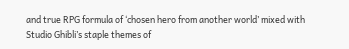and true RPG formula of ‘chosen hero from another world’ mixed with Studio Ghibli’s staple themes of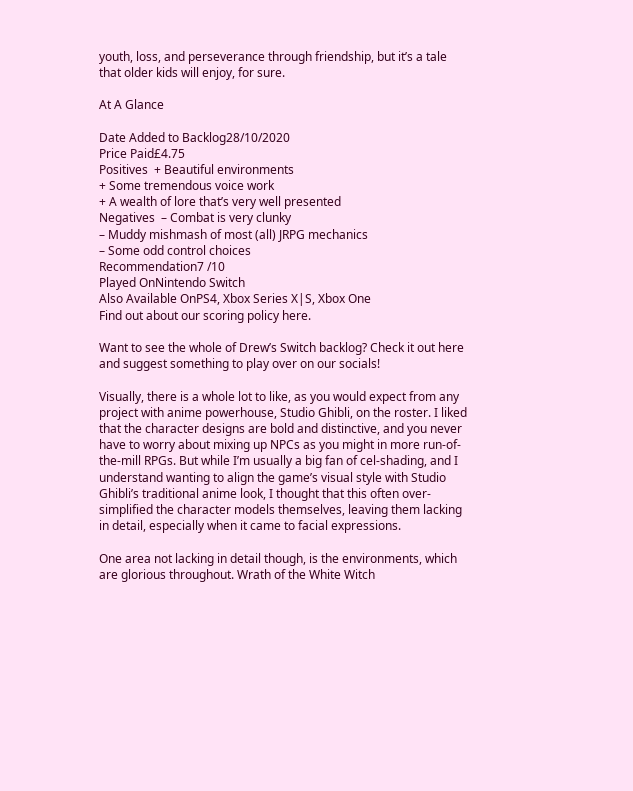youth, loss, and perseverance through friendship, but it’s a tale that older kids will enjoy, for sure.

At A Glance

Date Added to Backlog28/10/2020
Price Paid£4.75
Positives  + Beautiful environments
+ Some tremendous voice work
+ A wealth of lore that’s very well presented
Negatives  – Combat is very clunky
– Muddy mishmash of most (all) JRPG mechanics
– Some odd control choices
Recommendation7 /10
Played OnNintendo Switch
Also Available OnPS4, Xbox Series X|S, Xbox One
Find out about our scoring policy here.

Want to see the whole of Drew’s Switch backlog? Check it out here and suggest something to play over on our socials!

Visually, there is a whole lot to like, as you would expect from any project with anime powerhouse, Studio Ghibli, on the roster. I liked that the character designs are bold and distinctive, and you never have to worry about mixing up NPCs as you might in more run-of-the-mill RPGs. But while I’m usually a big fan of cel-shading, and I understand wanting to align the game’s visual style with Studio Ghibli’s traditional anime look, I thought that this often over-simplified the character models themselves, leaving them lacking in detail, especially when it came to facial expressions.

One area not lacking in detail though, is the environments, which are glorious throughout. Wrath of the White Witch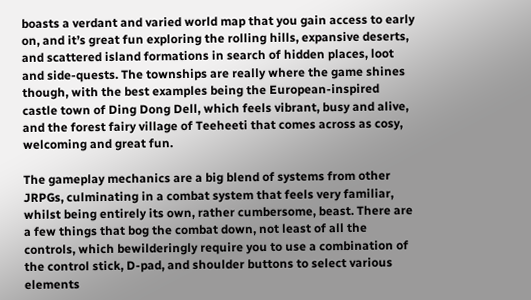boasts a verdant and varied world map that you gain access to early on, and it’s great fun exploring the rolling hills, expansive deserts, and scattered island formations in search of hidden places, loot and side-quests. The townships are really where the game shines though, with the best examples being the European-inspired castle town of Ding Dong Dell, which feels vibrant, busy and alive, and the forest fairy village of Teeheeti that comes across as cosy, welcoming and great fun.

The gameplay mechanics are a big blend of systems from other JRPGs, culminating in a combat system that feels very familiar, whilst being entirely its own, rather cumbersome, beast. There are a few things that bog the combat down, not least of all the controls, which bewilderingly require you to use a combination of the control stick, D-pad, and shoulder buttons to select various elements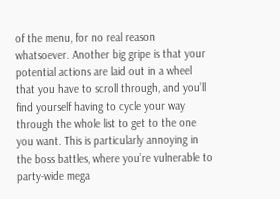of the menu, for no real reason whatsoever. Another big gripe is that your potential actions are laid out in a wheel that you have to scroll through, and you’ll find yourself having to cycle your way through the whole list to get to the one you want. This is particularly annoying in the boss battles, where you’re vulnerable to party-wide mega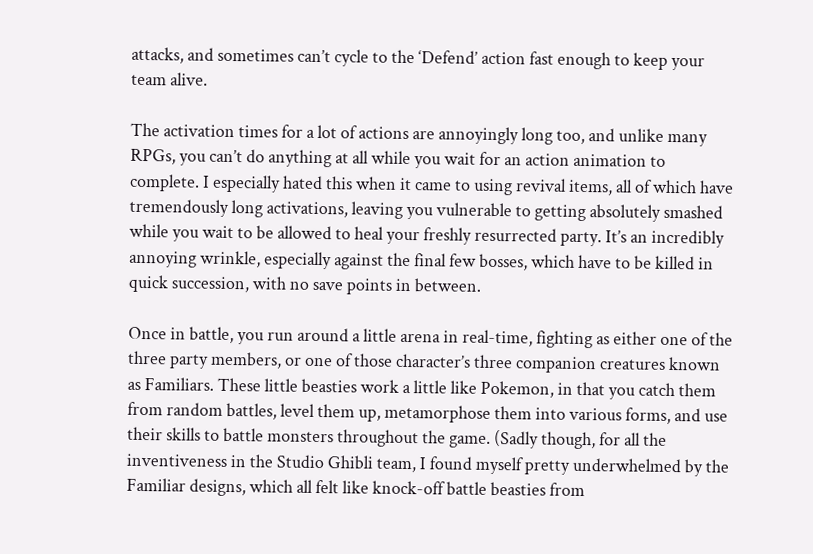attacks, and sometimes can’t cycle to the ‘Defend’ action fast enough to keep your team alive.

The activation times for a lot of actions are annoyingly long too, and unlike many RPGs, you can’t do anything at all while you wait for an action animation to complete. I especially hated this when it came to using revival items, all of which have tremendously long activations, leaving you vulnerable to getting absolutely smashed while you wait to be allowed to heal your freshly resurrected party. It’s an incredibly annoying wrinkle, especially against the final few bosses, which have to be killed in quick succession, with no save points in between.

Once in battle, you run around a little arena in real-time, fighting as either one of the three party members, or one of those character’s three companion creatures known as Familiars. These little beasties work a little like Pokemon, in that you catch them from random battles, level them up, metamorphose them into various forms, and use their skills to battle monsters throughout the game. (Sadly though, for all the inventiveness in the Studio Ghibli team, I found myself pretty underwhelmed by the Familiar designs, which all felt like knock-off battle beasties from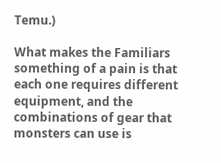Temu.)

What makes the Familiars something of a pain is that each one requires different equipment, and the combinations of gear that monsters can use is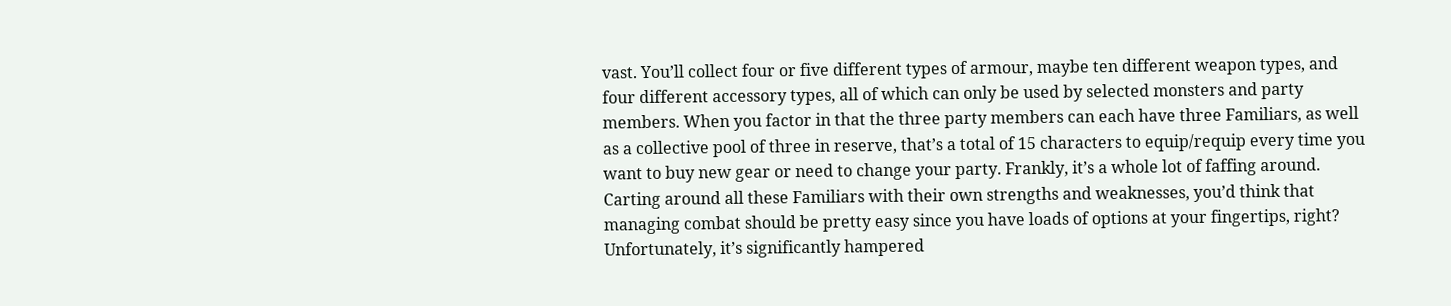vast. You’ll collect four or five different types of armour, maybe ten different weapon types, and four different accessory types, all of which can only be used by selected monsters and party members. When you factor in that the three party members can each have three Familiars, as well as a collective pool of three in reserve, that’s a total of 15 characters to equip/requip every time you want to buy new gear or need to change your party. Frankly, it’s a whole lot of faffing around. Carting around all these Familiars with their own strengths and weaknesses, you’d think that managing combat should be pretty easy since you have loads of options at your fingertips, right? Unfortunately, it’s significantly hampered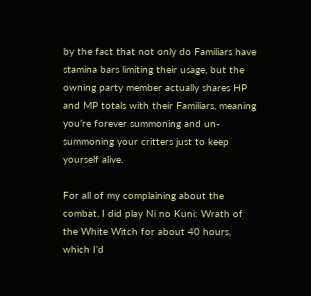by the fact that not only do Familiars have stamina bars limiting their usage, but the owning party member actually shares HP and MP totals with their Familiars, meaning you’re forever summoning and un-summoning your critters just to keep yourself alive.

For all of my complaining about the combat, I did play Ni no Kuni: Wrath of the White Witch for about 40 hours, which I’d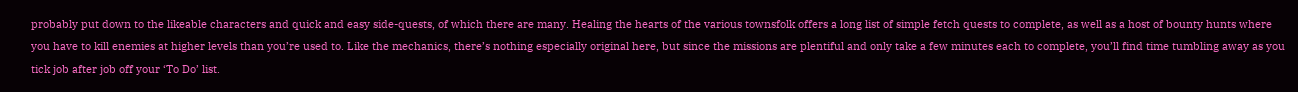probably put down to the likeable characters and quick and easy side-quests, of which there are many. Healing the hearts of the various townsfolk offers a long list of simple fetch quests to complete, as well as a host of bounty hunts where you have to kill enemies at higher levels than you’re used to. Like the mechanics, there’s nothing especially original here, but since the missions are plentiful and only take a few minutes each to complete, you’ll find time tumbling away as you tick job after job off your ‘To Do’ list.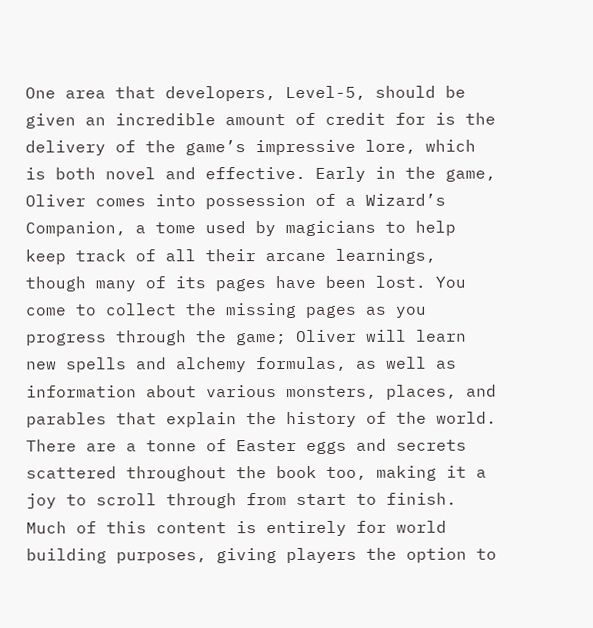One area that developers, Level-5, should be given an incredible amount of credit for is the delivery of the game’s impressive lore, which is both novel and effective. Early in the game, Oliver comes into possession of a Wizard’s Companion, a tome used by magicians to help keep track of all their arcane learnings, though many of its pages have been lost. You come to collect the missing pages as you progress through the game; Oliver will learn new spells and alchemy formulas, as well as information about various monsters, places, and parables that explain the history of the world. There are a tonne of Easter eggs and secrets scattered throughout the book too, making it a joy to scroll through from start to finish. Much of this content is entirely for world building purposes, giving players the option to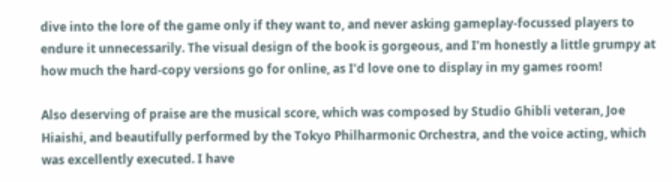dive into the lore of the game only if they want to, and never asking gameplay-focussed players to endure it unnecessarily. The visual design of the book is gorgeous, and I’m honestly a little grumpy at how much the hard-copy versions go for online, as I’d love one to display in my games room!

Also deserving of praise are the musical score, which was composed by Studio Ghibli veteran, Joe Hiaishi, and beautifully performed by the Tokyo Philharmonic Orchestra, and the voice acting, which was excellently executed. I have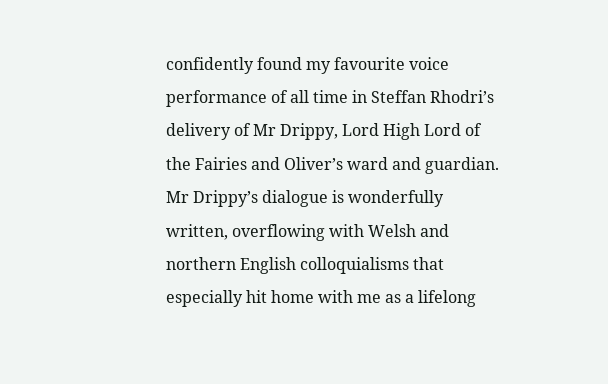confidently found my favourite voice performance of all time in Steffan Rhodri’s delivery of Mr Drippy, Lord High Lord of the Fairies and Oliver’s ward and guardian. Mr Drippy’s dialogue is wonderfully written, overflowing with Welsh and northern English colloquialisms that especially hit home with me as a lifelong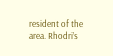resident of the area. Rhodri’s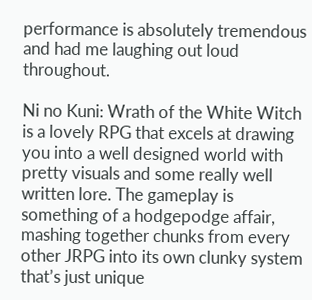performance is absolutely tremendous and had me laughing out loud throughout.

Ni no Kuni: Wrath of the White Witch is a lovely RPG that excels at drawing you into a well designed world with pretty visuals and some really well written lore. The gameplay is something of a hodgepodge affair, mashing together chunks from every other JRPG into its own clunky system that’s just unique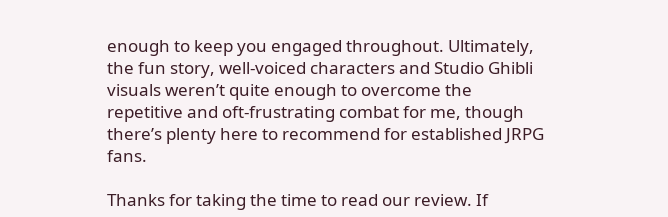enough to keep you engaged throughout. Ultimately, the fun story, well-voiced characters and Studio Ghibli visuals weren’t quite enough to overcome the repetitive and oft-frustrating combat for me, though there’s plenty here to recommend for established JRPG fans.

Thanks for taking the time to read our review. If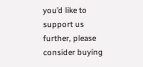you’d like to support us further, please consider buying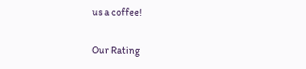us a coffee!

Our Rating